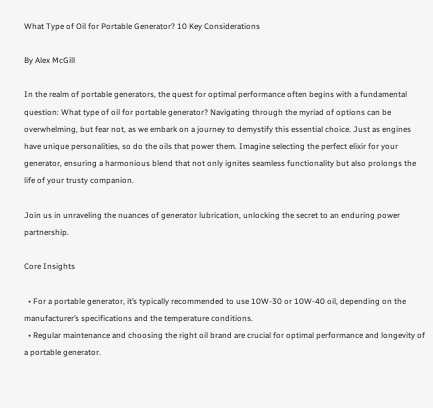What Type of Oil for Portable Generator? 10 Key Considerations

By Alex McGill

In the realm of portable generators, the quest for optimal performance often begins with a fundamental question: What type of oil for portable generator? Navigating through the myriad of options can be overwhelming, but fear not, as we embark on a journey to demystify this essential choice. Just as engines have unique personalities, so do the oils that power them. Imagine selecting the perfect elixir for your generator, ensuring a harmonious blend that not only ignites seamless functionality but also prolongs the life of your trusty companion.

Join us in unraveling the nuances of generator lubrication, unlocking the secret to an enduring power partnership.

Core Insights

  • For a portable generator, it’s typically recommended to use 10W-30 or 10W-40 oil, depending on the manufacturer’s specifications and the temperature conditions.
  • Regular maintenance and choosing the right oil brand are crucial for optimal performance and longevity of a portable generator.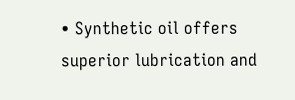• Synthetic oil offers superior lubrication and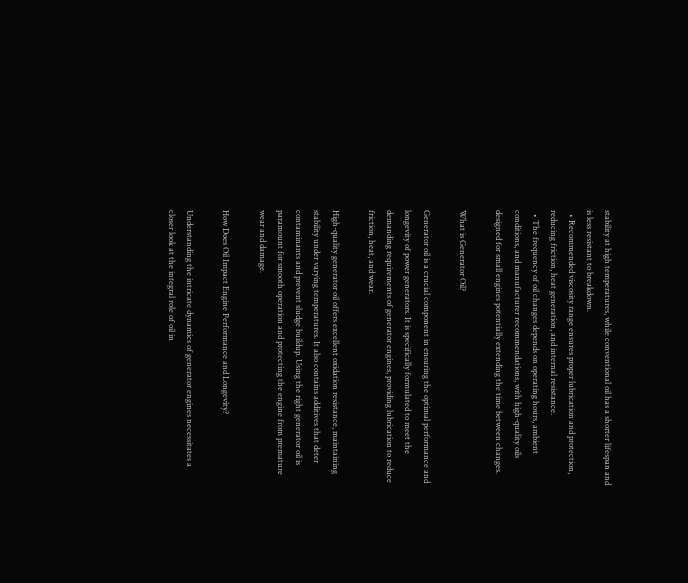stability at high temperatures, while conventional oil has a shorter lifespan and is less resistant to breakdown.
  • Recommended viscosity range ensures proper lubrication and protection, reducing friction, heat generation, and internal resistance.
  • The frequency of oil changes depends on operating hours, ambient conditions, and manufacturer recommendations, with high-quality oils designed for small engines potentially extending the time between changes.

What is Generator Oil?

Generator oil is a crucial component in ensuring the optimal performance and longevity of power generators. It is specifically formulated to meet the demanding requirements of generator engines, providing lubrication to reduce friction, heat, and wear.

High-quality generator oil offers excellent oxidation resistance, maintaining stability under varying temperatures. It also contains additives that deter contaminants and prevent sludge buildup. Using the right generator oil is paramount for smooth operation and protecting the engine from premature wear and damage.

How Does Oil Impact Engine Performance and Longevity?

Understanding the intricate dynamics of generator engines necessitates a closer look at the integral role of oil in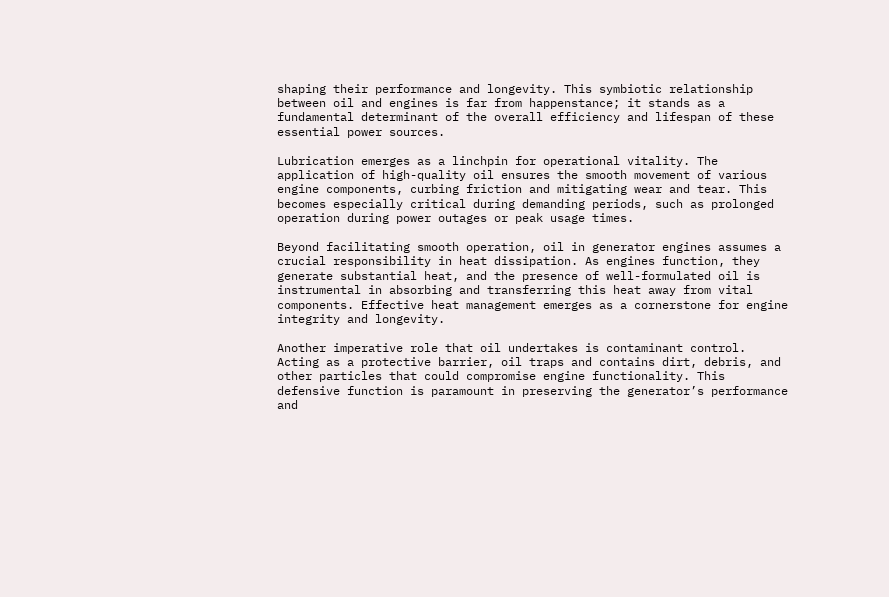shaping their performance and longevity. This symbiotic relationship between oil and engines is far from happenstance; it stands as a fundamental determinant of the overall efficiency and lifespan of these essential power sources.

Lubrication emerges as a linchpin for operational vitality. The application of high-quality oil ensures the smooth movement of various engine components, curbing friction and mitigating wear and tear. This becomes especially critical during demanding periods, such as prolonged operation during power outages or peak usage times.

Beyond facilitating smooth operation, oil in generator engines assumes a crucial responsibility in heat dissipation. As engines function, they generate substantial heat, and the presence of well-formulated oil is instrumental in absorbing and transferring this heat away from vital components. Effective heat management emerges as a cornerstone for engine integrity and longevity.

Another imperative role that oil undertakes is contaminant control. Acting as a protective barrier, oil traps and contains dirt, debris, and other particles that could compromise engine functionality. This defensive function is paramount in preserving the generator’s performance and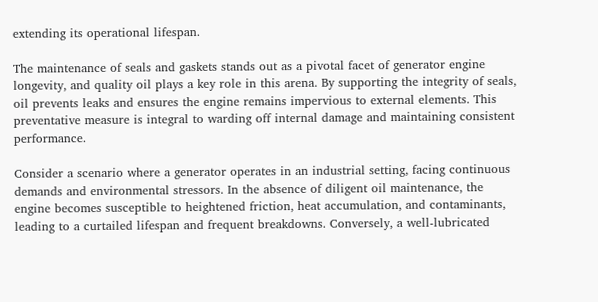extending its operational lifespan.

The maintenance of seals and gaskets stands out as a pivotal facet of generator engine longevity, and quality oil plays a key role in this arena. By supporting the integrity of seals, oil prevents leaks and ensures the engine remains impervious to external elements. This preventative measure is integral to warding off internal damage and maintaining consistent performance.

Consider a scenario where a generator operates in an industrial setting, facing continuous demands and environmental stressors. In the absence of diligent oil maintenance, the engine becomes susceptible to heightened friction, heat accumulation, and contaminants, leading to a curtailed lifespan and frequent breakdowns. Conversely, a well-lubricated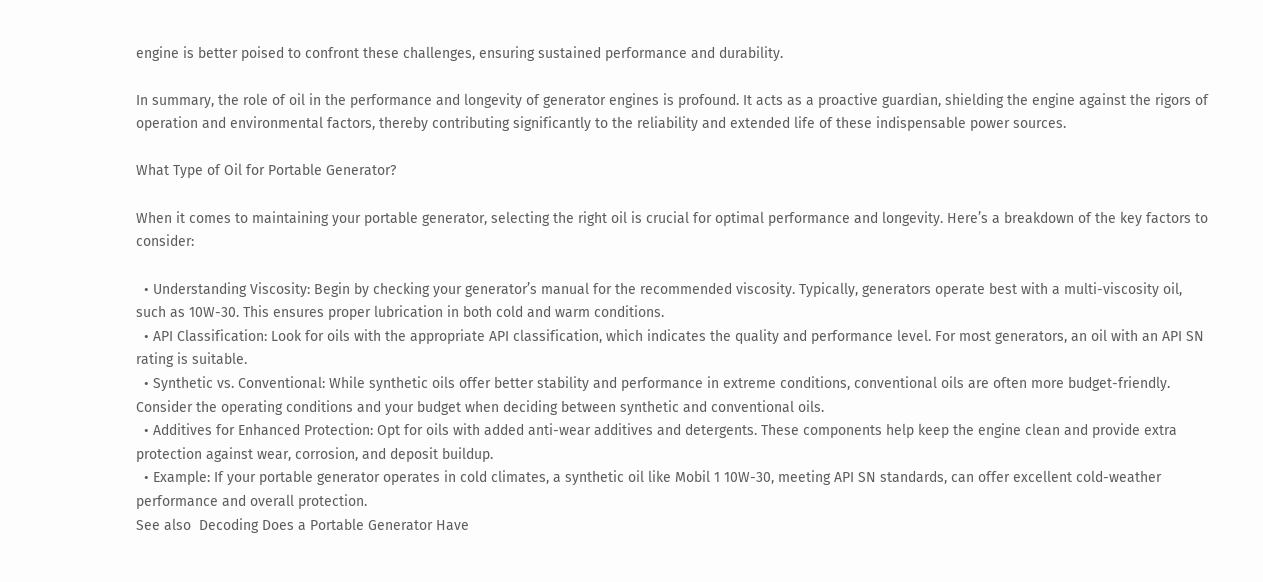engine is better poised to confront these challenges, ensuring sustained performance and durability.

In summary, the role of oil in the performance and longevity of generator engines is profound. It acts as a proactive guardian, shielding the engine against the rigors of operation and environmental factors, thereby contributing significantly to the reliability and extended life of these indispensable power sources.

What Type of Oil for Portable Generator?

When it comes to maintaining your portable generator, selecting the right oil is crucial for optimal performance and longevity. Here’s a breakdown of the key factors to consider:

  • Understanding Viscosity: Begin by checking your generator’s manual for the recommended viscosity. Typically, generators operate best with a multi-viscosity oil, such as 10W-30. This ensures proper lubrication in both cold and warm conditions.
  • API Classification: Look for oils with the appropriate API classification, which indicates the quality and performance level. For most generators, an oil with an API SN rating is suitable.
  • Synthetic vs. Conventional: While synthetic oils offer better stability and performance in extreme conditions, conventional oils are often more budget-friendly. Consider the operating conditions and your budget when deciding between synthetic and conventional oils.
  • Additives for Enhanced Protection: Opt for oils with added anti-wear additives and detergents. These components help keep the engine clean and provide extra protection against wear, corrosion, and deposit buildup.
  • Example: If your portable generator operates in cold climates, a synthetic oil like Mobil 1 10W-30, meeting API SN standards, can offer excellent cold-weather performance and overall protection.
See also  Decoding Does a Portable Generator Have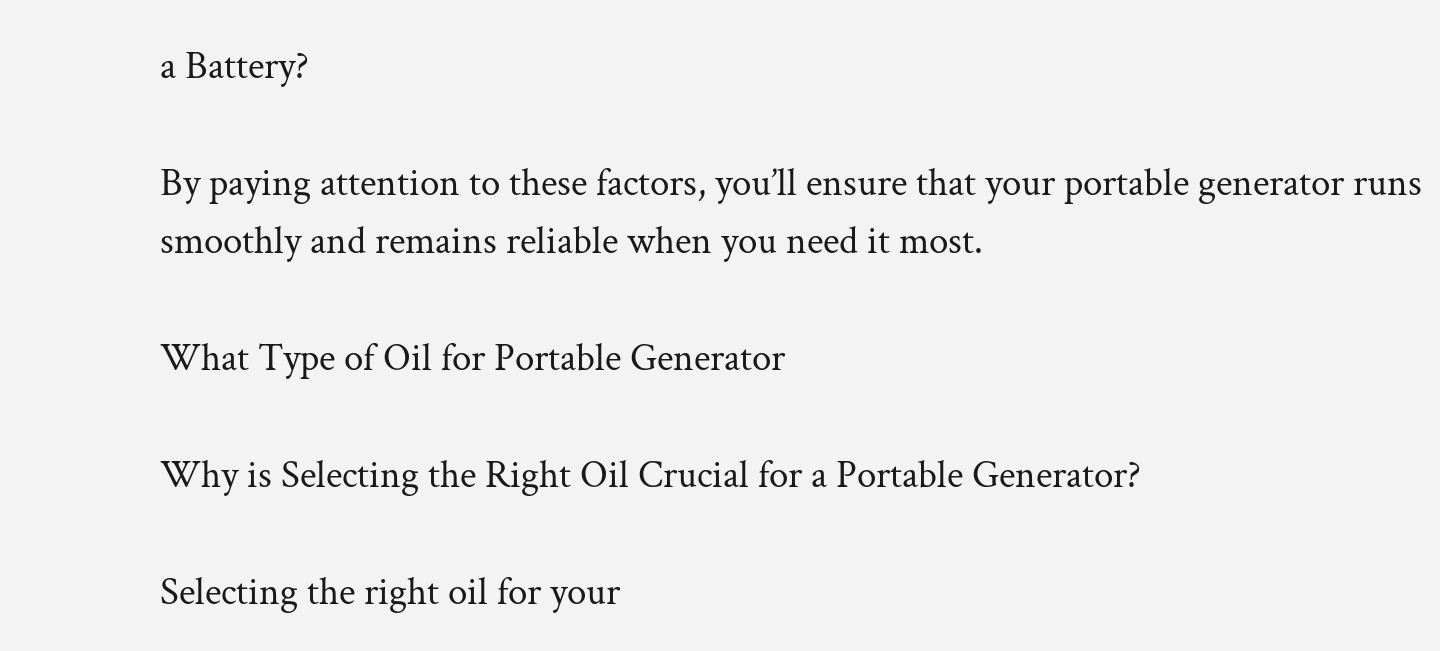a Battery?

By paying attention to these factors, you’ll ensure that your portable generator runs smoothly and remains reliable when you need it most.

What Type of Oil for Portable Generator

Why is Selecting the Right Oil Crucial for a Portable Generator?

Selecting the right oil for your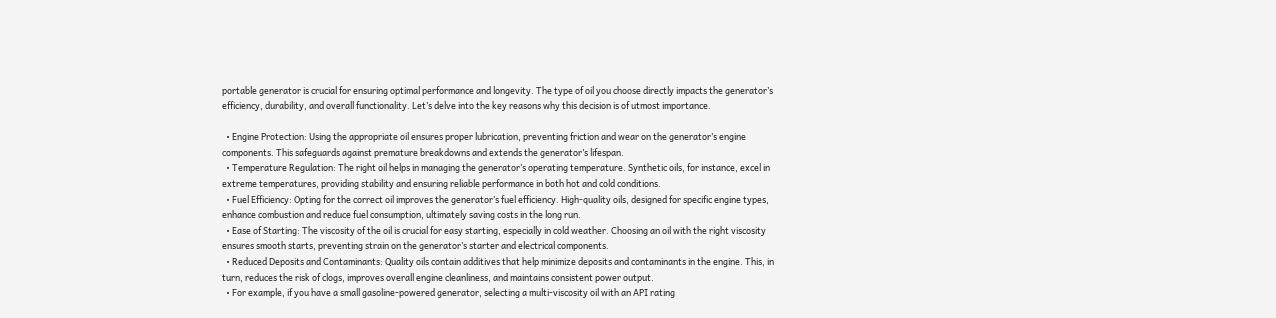portable generator is crucial for ensuring optimal performance and longevity. The type of oil you choose directly impacts the generator’s efficiency, durability, and overall functionality. Let’s delve into the key reasons why this decision is of utmost importance.

  • Engine Protection: Using the appropriate oil ensures proper lubrication, preventing friction and wear on the generator’s engine components. This safeguards against premature breakdowns and extends the generator’s lifespan.
  • Temperature Regulation: The right oil helps in managing the generator’s operating temperature. Synthetic oils, for instance, excel in extreme temperatures, providing stability and ensuring reliable performance in both hot and cold conditions.
  • Fuel Efficiency: Opting for the correct oil improves the generator’s fuel efficiency. High-quality oils, designed for specific engine types, enhance combustion and reduce fuel consumption, ultimately saving costs in the long run.
  • Ease of Starting: The viscosity of the oil is crucial for easy starting, especially in cold weather. Choosing an oil with the right viscosity ensures smooth starts, preventing strain on the generator’s starter and electrical components.
  • Reduced Deposits and Contaminants: Quality oils contain additives that help minimize deposits and contaminants in the engine. This, in turn, reduces the risk of clogs, improves overall engine cleanliness, and maintains consistent power output.
  • For example, if you have a small gasoline-powered generator, selecting a multi-viscosity oil with an API rating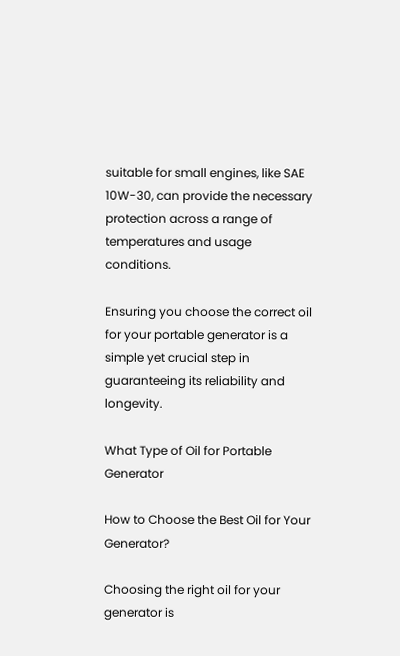suitable for small engines, like SAE 10W-30, can provide the necessary protection across a range of temperatures and usage conditions.

Ensuring you choose the correct oil for your portable generator is a simple yet crucial step in guaranteeing its reliability and longevity.

What Type of Oil for Portable Generator

How to Choose the Best Oil for Your Generator?

Choosing the right oil for your generator is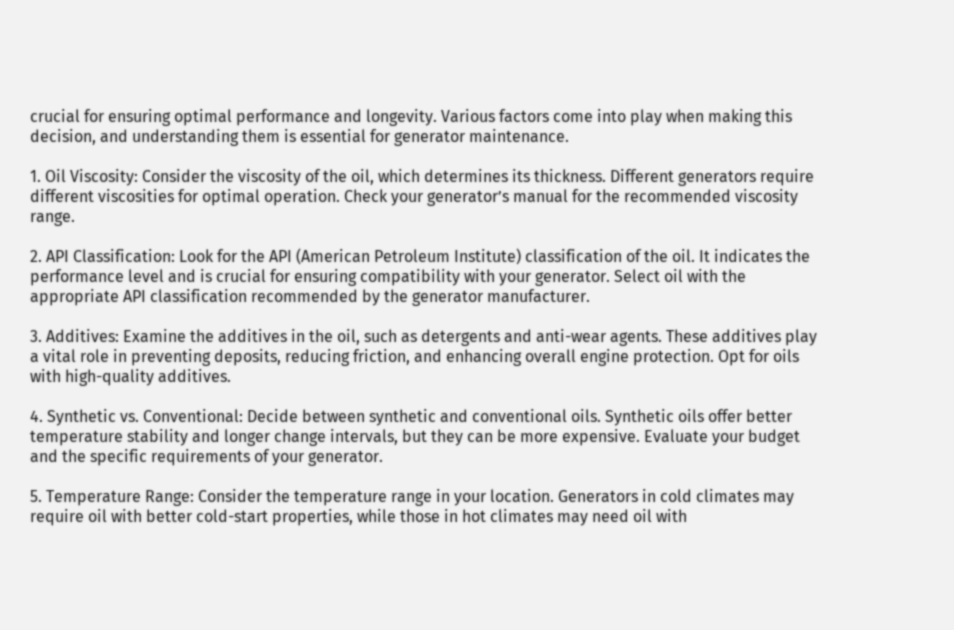crucial for ensuring optimal performance and longevity. Various factors come into play when making this decision, and understanding them is essential for generator maintenance.

1. Oil Viscosity: Consider the viscosity of the oil, which determines its thickness. Different generators require different viscosities for optimal operation. Check your generator’s manual for the recommended viscosity range.

2. API Classification: Look for the API (American Petroleum Institute) classification of the oil. It indicates the performance level and is crucial for ensuring compatibility with your generator. Select oil with the appropriate API classification recommended by the generator manufacturer.

3. Additives: Examine the additives in the oil, such as detergents and anti-wear agents. These additives play a vital role in preventing deposits, reducing friction, and enhancing overall engine protection. Opt for oils with high-quality additives.

4. Synthetic vs. Conventional: Decide between synthetic and conventional oils. Synthetic oils offer better temperature stability and longer change intervals, but they can be more expensive. Evaluate your budget and the specific requirements of your generator.

5. Temperature Range: Consider the temperature range in your location. Generators in cold climates may require oil with better cold-start properties, while those in hot climates may need oil with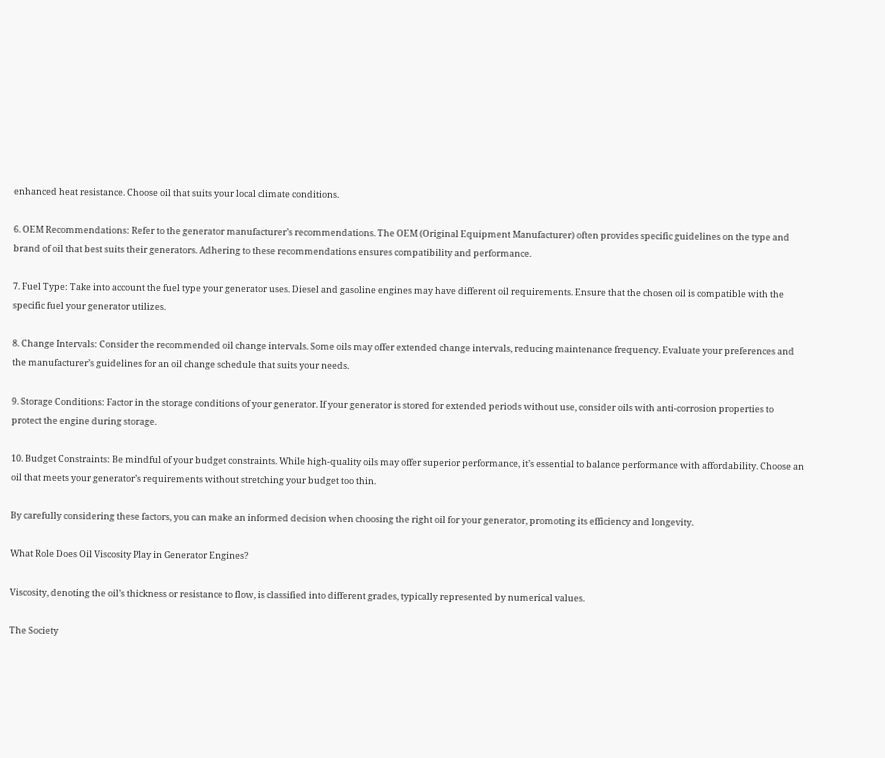enhanced heat resistance. Choose oil that suits your local climate conditions.

6. OEM Recommendations: Refer to the generator manufacturer’s recommendations. The OEM (Original Equipment Manufacturer) often provides specific guidelines on the type and brand of oil that best suits their generators. Adhering to these recommendations ensures compatibility and performance.

7. Fuel Type: Take into account the fuel type your generator uses. Diesel and gasoline engines may have different oil requirements. Ensure that the chosen oil is compatible with the specific fuel your generator utilizes.

8. Change Intervals: Consider the recommended oil change intervals. Some oils may offer extended change intervals, reducing maintenance frequency. Evaluate your preferences and the manufacturer’s guidelines for an oil change schedule that suits your needs.

9. Storage Conditions: Factor in the storage conditions of your generator. If your generator is stored for extended periods without use, consider oils with anti-corrosion properties to protect the engine during storage.

10. Budget Constraints: Be mindful of your budget constraints. While high-quality oils may offer superior performance, it’s essential to balance performance with affordability. Choose an oil that meets your generator’s requirements without stretching your budget too thin.

By carefully considering these factors, you can make an informed decision when choosing the right oil for your generator, promoting its efficiency and longevity.

What Role Does Oil Viscosity Play in Generator Engines?

Viscosity, denoting the oil’s thickness or resistance to flow, is classified into different grades, typically represented by numerical values.

The Society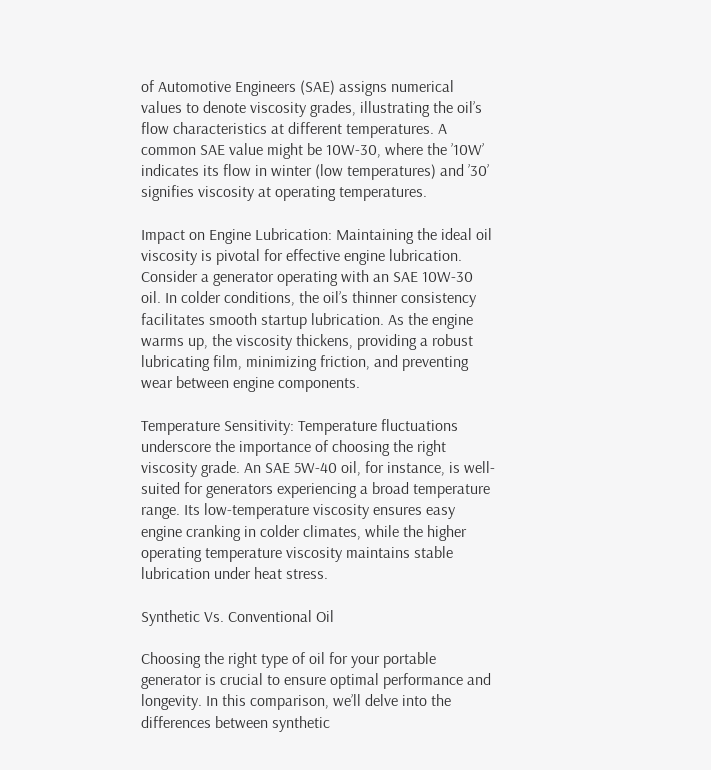of Automotive Engineers (SAE) assigns numerical values to denote viscosity grades, illustrating the oil’s flow characteristics at different temperatures. A common SAE value might be 10W-30, where the ’10W’ indicates its flow in winter (low temperatures) and ’30’ signifies viscosity at operating temperatures.

Impact on Engine Lubrication: Maintaining the ideal oil viscosity is pivotal for effective engine lubrication. Consider a generator operating with an SAE 10W-30 oil. In colder conditions, the oil’s thinner consistency facilitates smooth startup lubrication. As the engine warms up, the viscosity thickens, providing a robust lubricating film, minimizing friction, and preventing wear between engine components.

Temperature Sensitivity: Temperature fluctuations underscore the importance of choosing the right viscosity grade. An SAE 5W-40 oil, for instance, is well-suited for generators experiencing a broad temperature range. Its low-temperature viscosity ensures easy engine cranking in colder climates, while the higher operating temperature viscosity maintains stable lubrication under heat stress.

Synthetic Vs. Conventional Oil

Choosing the right type of oil for your portable generator is crucial to ensure optimal performance and longevity. In this comparison, we’ll delve into the differences between synthetic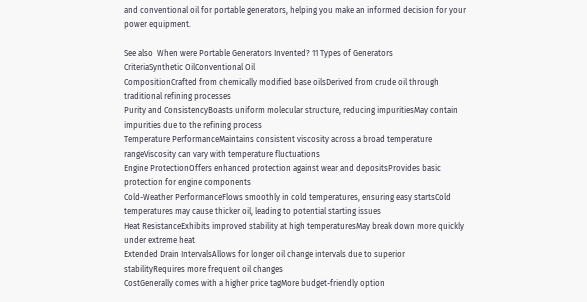and conventional oil for portable generators, helping you make an informed decision for your power equipment.

See also  When were Portable Generators Invented? 11 Types of Generators
CriteriaSynthetic OilConventional Oil
CompositionCrafted from chemically modified base oilsDerived from crude oil through traditional refining processes
Purity and ConsistencyBoasts uniform molecular structure, reducing impuritiesMay contain impurities due to the refining process
Temperature PerformanceMaintains consistent viscosity across a broad temperature rangeViscosity can vary with temperature fluctuations
Engine ProtectionOffers enhanced protection against wear and depositsProvides basic protection for engine components
Cold-Weather PerformanceFlows smoothly in cold temperatures, ensuring easy startsCold temperatures may cause thicker oil, leading to potential starting issues
Heat ResistanceExhibits improved stability at high temperaturesMay break down more quickly under extreme heat
Extended Drain IntervalsAllows for longer oil change intervals due to superior stabilityRequires more frequent oil changes
CostGenerally comes with a higher price tagMore budget-friendly option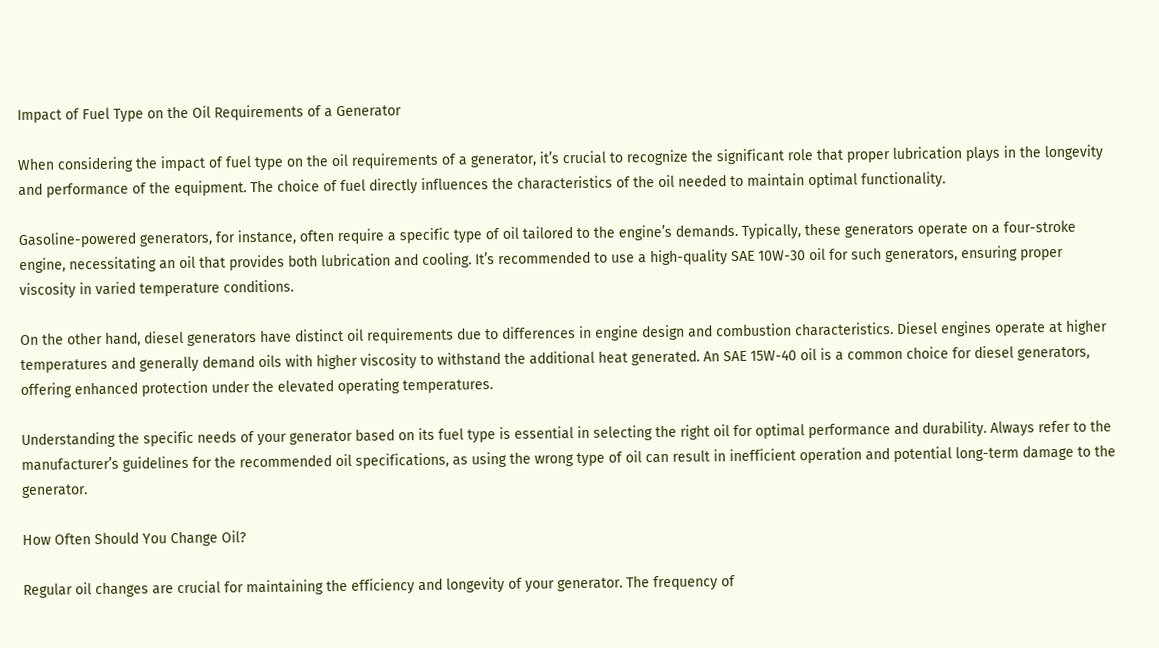Impact of Fuel Type on the Oil Requirements of a Generator

When considering the impact of fuel type on the oil requirements of a generator, it’s crucial to recognize the significant role that proper lubrication plays in the longevity and performance of the equipment. The choice of fuel directly influences the characteristics of the oil needed to maintain optimal functionality.

Gasoline-powered generators, for instance, often require a specific type of oil tailored to the engine’s demands. Typically, these generators operate on a four-stroke engine, necessitating an oil that provides both lubrication and cooling. It’s recommended to use a high-quality SAE 10W-30 oil for such generators, ensuring proper viscosity in varied temperature conditions.

On the other hand, diesel generators have distinct oil requirements due to differences in engine design and combustion characteristics. Diesel engines operate at higher temperatures and generally demand oils with higher viscosity to withstand the additional heat generated. An SAE 15W-40 oil is a common choice for diesel generators, offering enhanced protection under the elevated operating temperatures.

Understanding the specific needs of your generator based on its fuel type is essential in selecting the right oil for optimal performance and durability. Always refer to the manufacturer’s guidelines for the recommended oil specifications, as using the wrong type of oil can result in inefficient operation and potential long-term damage to the generator.

How Often Should You Change Oil?

Regular oil changes are crucial for maintaining the efficiency and longevity of your generator. The frequency of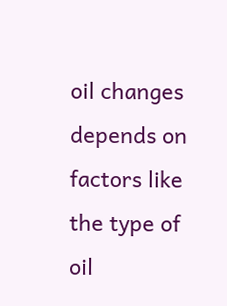oil changes depends on factors like the type of oil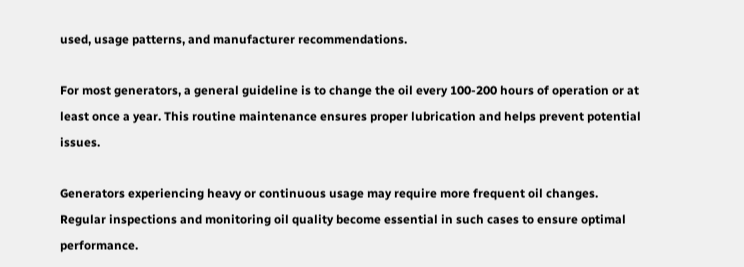used, usage patterns, and manufacturer recommendations.

For most generators, a general guideline is to change the oil every 100-200 hours of operation or at least once a year. This routine maintenance ensures proper lubrication and helps prevent potential issues.

Generators experiencing heavy or continuous usage may require more frequent oil changes. Regular inspections and monitoring oil quality become essential in such cases to ensure optimal performance.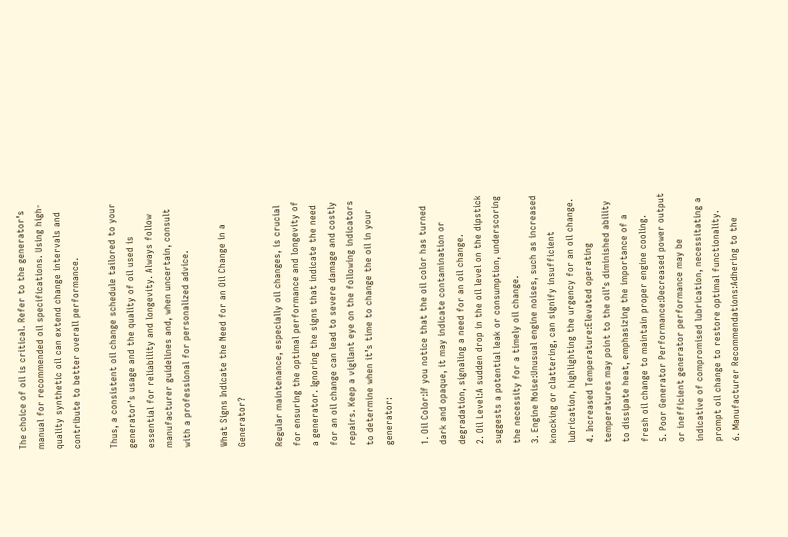The choice of oil is critical. Refer to the generator’s manual for recommended oil specifications. Using high-quality synthetic oil can extend change intervals and contribute to better overall performance.

Thus, a consistent oil change schedule tailored to your generator’s usage and the quality of oil used is essential for reliability and longevity. Always follow manufacturer guidelines and, when uncertain, consult with a professional for personalized advice.

What Signs Indicate the Need for an Oil Change in a Generator?

Regular maintenance, especially oil changes, is crucial for ensuring the optimal performance and longevity of a generator. Ignoring the signs that indicate the need for an oil change can lead to severe damage and costly repairs. Keep a vigilant eye on the following indicators to determine when it’s time to change the oil in your generator:

1. Oil Color:If you notice that the oil color has turned dark and opaque, it may indicate contamination or degradation, signaling a need for an oil change.
2. Oil Level:A sudden drop in the oil level on the dipstick suggests a potential leak or consumption, underscoring the necessity for a timely oil change.
3. Engine Noise:Unusual engine noises, such as increased knocking or clattering, can signify insufficient lubrication, highlighting the urgency for an oil change.
4. Increased Temperature:Elevated operating temperatures may point to the oil’s diminished ability to dissipate heat, emphasizing the importance of a fresh oil change to maintain proper engine cooling.
5. Poor Generator Performance:Decreased power output or inefficient generator performance may be indicative of compromised lubrication, necessitating a prompt oil change to restore optimal functionality.
6. Manufacturer Recommendations:Adhering to the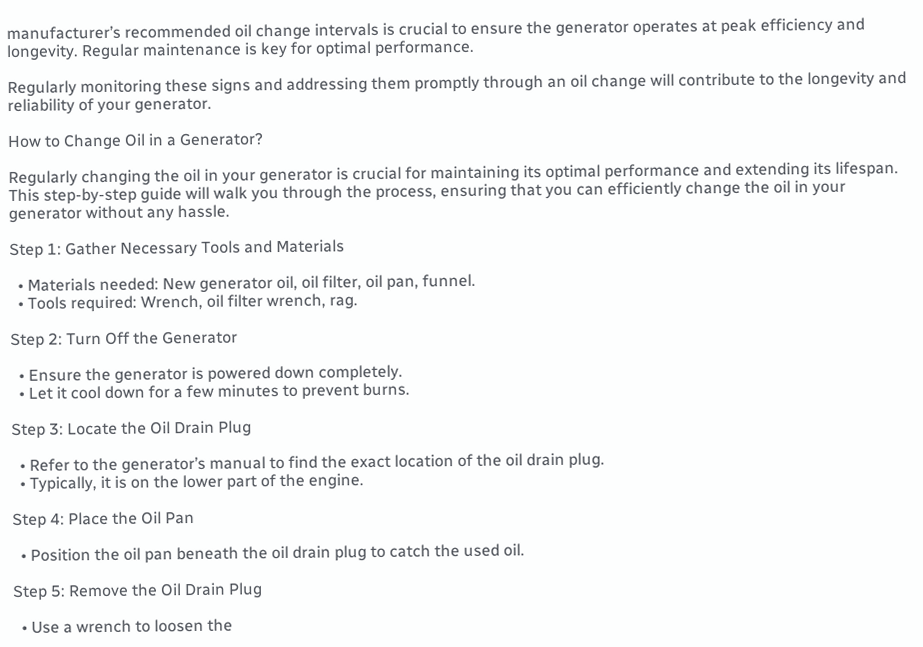manufacturer’s recommended oil change intervals is crucial to ensure the generator operates at peak efficiency and longevity. Regular maintenance is key for optimal performance.

Regularly monitoring these signs and addressing them promptly through an oil change will contribute to the longevity and reliability of your generator.

How to Change Oil in a Generator?

Regularly changing the oil in your generator is crucial for maintaining its optimal performance and extending its lifespan. This step-by-step guide will walk you through the process, ensuring that you can efficiently change the oil in your generator without any hassle.

Step 1: Gather Necessary Tools and Materials

  • Materials needed: New generator oil, oil filter, oil pan, funnel.
  • Tools required: Wrench, oil filter wrench, rag.

Step 2: Turn Off the Generator

  • Ensure the generator is powered down completely.
  • Let it cool down for a few minutes to prevent burns.

Step 3: Locate the Oil Drain Plug

  • Refer to the generator’s manual to find the exact location of the oil drain plug.
  • Typically, it is on the lower part of the engine.

Step 4: Place the Oil Pan

  • Position the oil pan beneath the oil drain plug to catch the used oil.

Step 5: Remove the Oil Drain Plug

  • Use a wrench to loosen the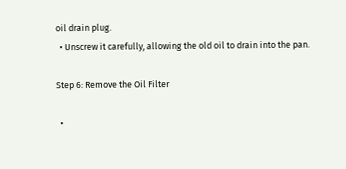oil drain plug.
  • Unscrew it carefully, allowing the old oil to drain into the pan.

Step 6: Remove the Oil Filter

  •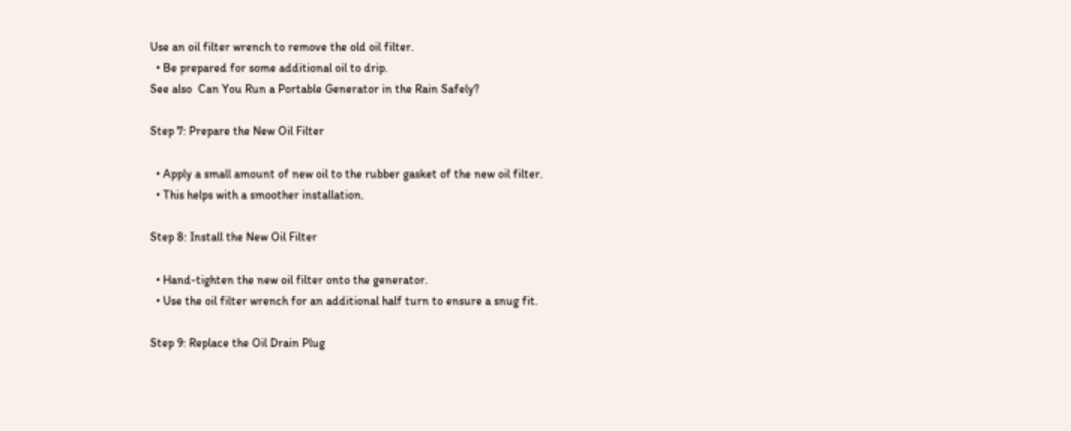Use an oil filter wrench to remove the old oil filter.
  • Be prepared for some additional oil to drip.
See also  Can You Run a Portable Generator in the Rain Safely?

Step 7: Prepare the New Oil Filter

  • Apply a small amount of new oil to the rubber gasket of the new oil filter.
  • This helps with a smoother installation.

Step 8: Install the New Oil Filter

  • Hand-tighten the new oil filter onto the generator.
  • Use the oil filter wrench for an additional half turn to ensure a snug fit.

Step 9: Replace the Oil Drain Plug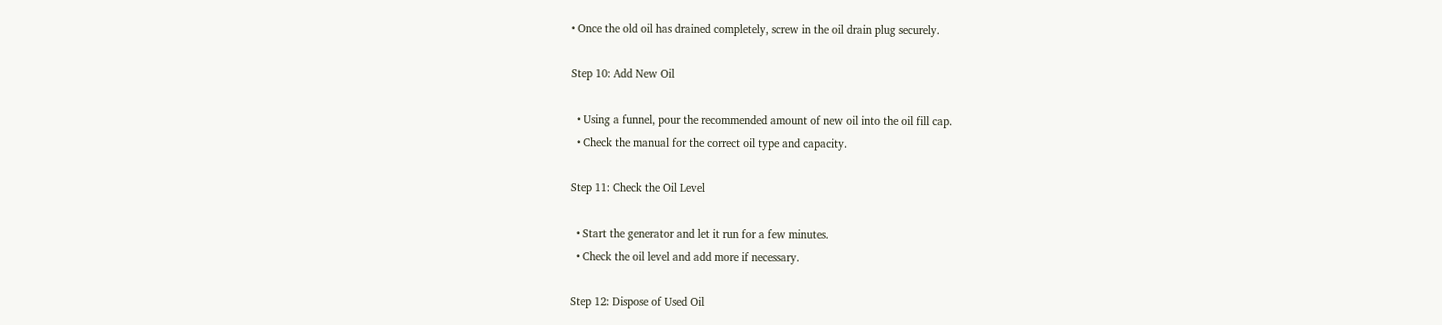• Once the old oil has drained completely, screw in the oil drain plug securely.

Step 10: Add New Oil

  • Using a funnel, pour the recommended amount of new oil into the oil fill cap.
  • Check the manual for the correct oil type and capacity.

Step 11: Check the Oil Level

  • Start the generator and let it run for a few minutes.
  • Check the oil level and add more if necessary.

Step 12: Dispose of Used Oil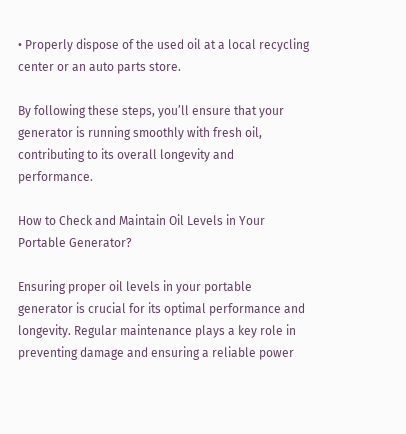• Properly dispose of the used oil at a local recycling center or an auto parts store.

By following these steps, you’ll ensure that your generator is running smoothly with fresh oil, contributing to its overall longevity and performance.

How to Check and Maintain Oil Levels in Your Portable Generator?

Ensuring proper oil levels in your portable generator is crucial for its optimal performance and longevity. Regular maintenance plays a key role in preventing damage and ensuring a reliable power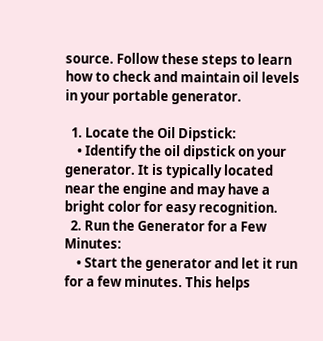source. Follow these steps to learn how to check and maintain oil levels in your portable generator.

  1. Locate the Oil Dipstick:
    • Identify the oil dipstick on your generator. It is typically located near the engine and may have a bright color for easy recognition.
  2. Run the Generator for a Few Minutes:
    • Start the generator and let it run for a few minutes. This helps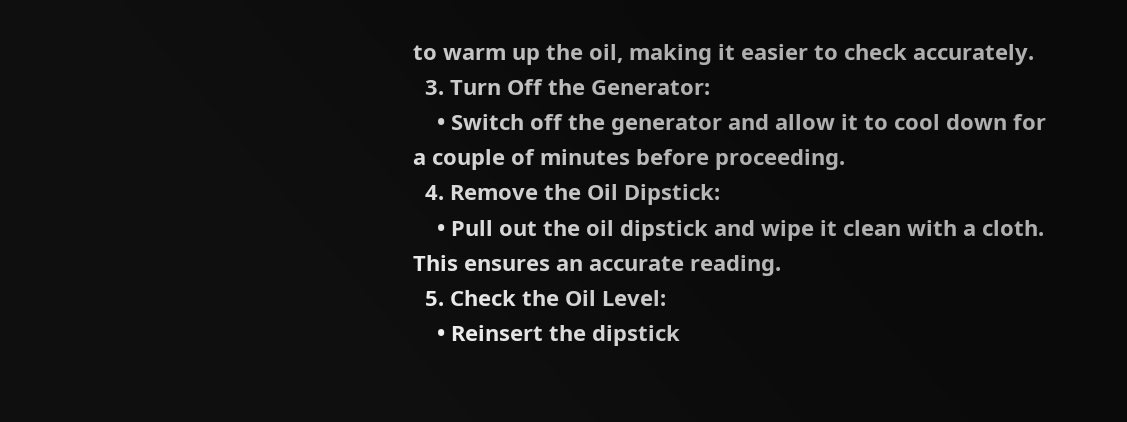to warm up the oil, making it easier to check accurately.
  3. Turn Off the Generator:
    • Switch off the generator and allow it to cool down for a couple of minutes before proceeding.
  4. Remove the Oil Dipstick:
    • Pull out the oil dipstick and wipe it clean with a cloth. This ensures an accurate reading.
  5. Check the Oil Level:
    • Reinsert the dipstick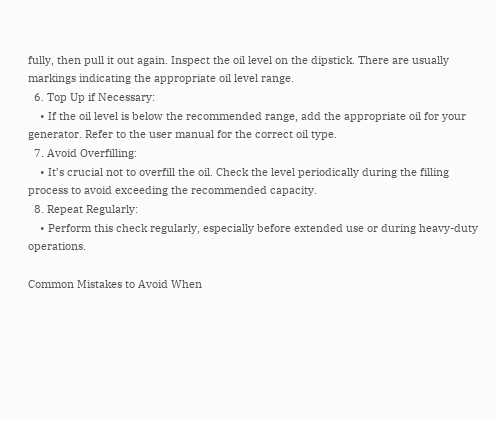fully, then pull it out again. Inspect the oil level on the dipstick. There are usually markings indicating the appropriate oil level range.
  6. Top Up if Necessary:
    • If the oil level is below the recommended range, add the appropriate oil for your generator. Refer to the user manual for the correct oil type.
  7. Avoid Overfilling:
    • It’s crucial not to overfill the oil. Check the level periodically during the filling process to avoid exceeding the recommended capacity.
  8. Repeat Regularly:
    • Perform this check regularly, especially before extended use or during heavy-duty operations.

Common Mistakes to Avoid When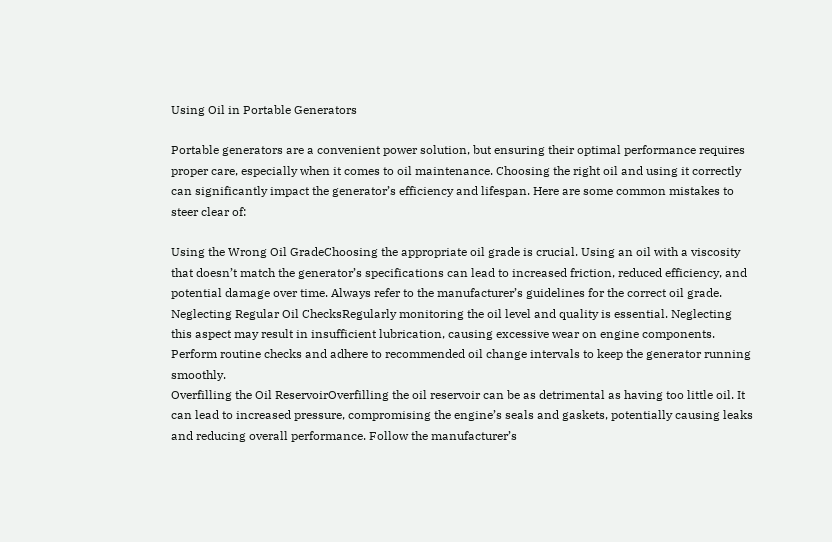Using Oil in Portable Generators

Portable generators are a convenient power solution, but ensuring their optimal performance requires proper care, especially when it comes to oil maintenance. Choosing the right oil and using it correctly can significantly impact the generator’s efficiency and lifespan. Here are some common mistakes to steer clear of:

Using the Wrong Oil GradeChoosing the appropriate oil grade is crucial. Using an oil with a viscosity that doesn’t match the generator’s specifications can lead to increased friction, reduced efficiency, and potential damage over time. Always refer to the manufacturer’s guidelines for the correct oil grade.
Neglecting Regular Oil ChecksRegularly monitoring the oil level and quality is essential. Neglecting this aspect may result in insufficient lubrication, causing excessive wear on engine components. Perform routine checks and adhere to recommended oil change intervals to keep the generator running smoothly.
Overfilling the Oil ReservoirOverfilling the oil reservoir can be as detrimental as having too little oil. It can lead to increased pressure, compromising the engine’s seals and gaskets, potentially causing leaks and reducing overall performance. Follow the manufacturer’s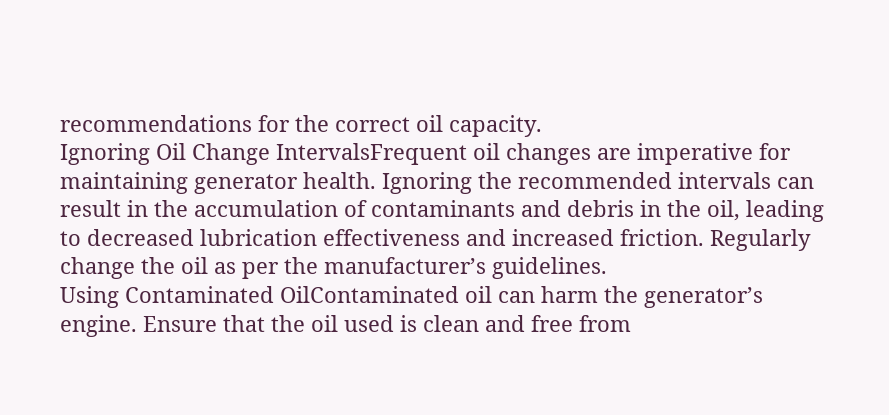recommendations for the correct oil capacity.
Ignoring Oil Change IntervalsFrequent oil changes are imperative for maintaining generator health. Ignoring the recommended intervals can result in the accumulation of contaminants and debris in the oil, leading to decreased lubrication effectiveness and increased friction. Regularly change the oil as per the manufacturer’s guidelines.
Using Contaminated OilContaminated oil can harm the generator’s engine. Ensure that the oil used is clean and free from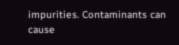impurities. Contaminants can cause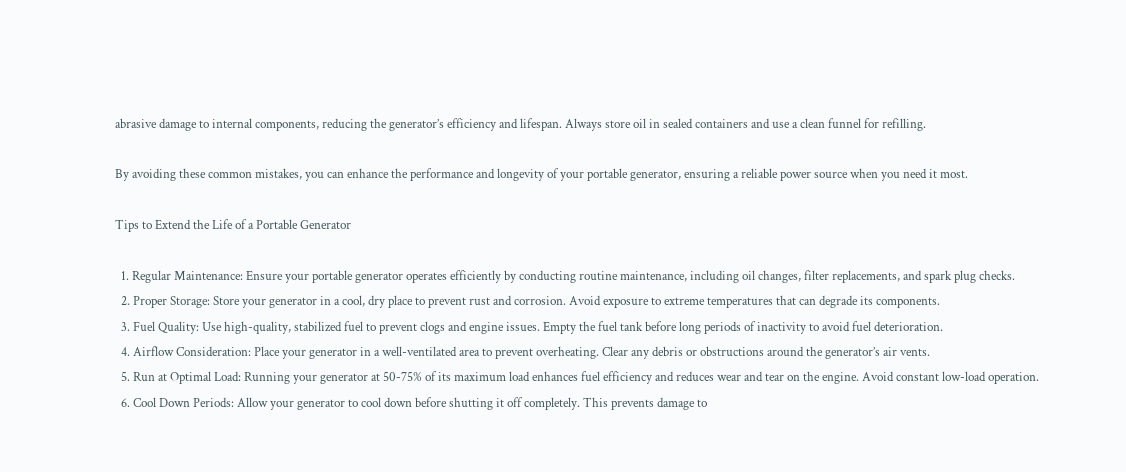abrasive damage to internal components, reducing the generator’s efficiency and lifespan. Always store oil in sealed containers and use a clean funnel for refilling.

By avoiding these common mistakes, you can enhance the performance and longevity of your portable generator, ensuring a reliable power source when you need it most.

Tips to Extend the Life of a Portable Generator

  1. Regular Maintenance: Ensure your portable generator operates efficiently by conducting routine maintenance, including oil changes, filter replacements, and spark plug checks.
  2. Proper Storage: Store your generator in a cool, dry place to prevent rust and corrosion. Avoid exposure to extreme temperatures that can degrade its components.
  3. Fuel Quality: Use high-quality, stabilized fuel to prevent clogs and engine issues. Empty the fuel tank before long periods of inactivity to avoid fuel deterioration.
  4. Airflow Consideration: Place your generator in a well-ventilated area to prevent overheating. Clear any debris or obstructions around the generator’s air vents.
  5. Run at Optimal Load: Running your generator at 50-75% of its maximum load enhances fuel efficiency and reduces wear and tear on the engine. Avoid constant low-load operation.
  6. Cool Down Periods: Allow your generator to cool down before shutting it off completely. This prevents damage to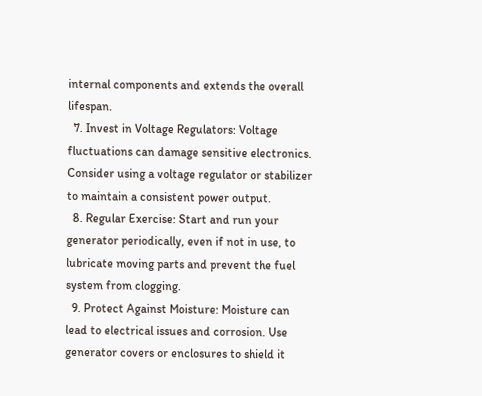internal components and extends the overall lifespan.
  7. Invest in Voltage Regulators: Voltage fluctuations can damage sensitive electronics. Consider using a voltage regulator or stabilizer to maintain a consistent power output.
  8. Regular Exercise: Start and run your generator periodically, even if not in use, to lubricate moving parts and prevent the fuel system from clogging.
  9. Protect Against Moisture: Moisture can lead to electrical issues and corrosion. Use generator covers or enclosures to shield it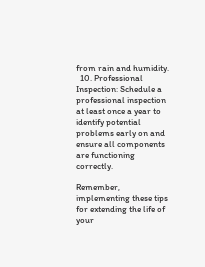from rain and humidity.
  10. Professional Inspection: Schedule a professional inspection at least once a year to identify potential problems early on and ensure all components are functioning correctly.

Remember, implementing these tips for extending the life of your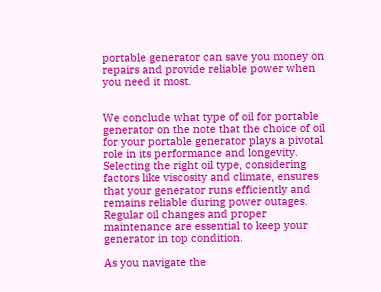portable generator can save you money on repairs and provide reliable power when you need it most.


We conclude what type of oil for portable generator on the note that the choice of oil for your portable generator plays a pivotal role in its performance and longevity. Selecting the right oil type, considering factors like viscosity and climate, ensures that your generator runs efficiently and remains reliable during power outages. Regular oil changes and proper maintenance are essential to keep your generator in top condition.

As you navigate the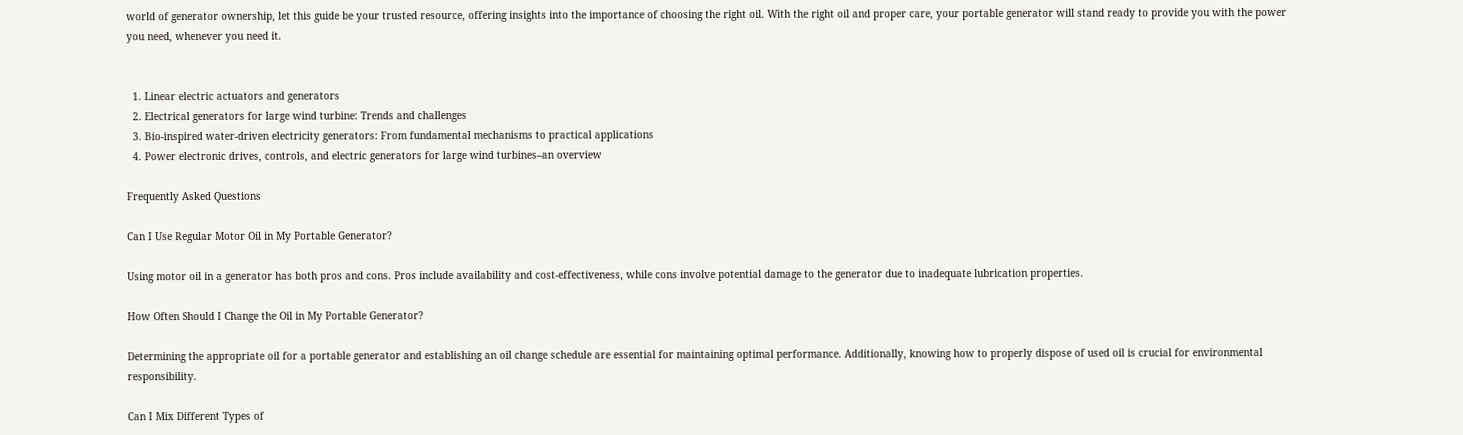world of generator ownership, let this guide be your trusted resource, offering insights into the importance of choosing the right oil. With the right oil and proper care, your portable generator will stand ready to provide you with the power you need, whenever you need it.


  1. Linear electric actuators and generators
  2. Electrical generators for large wind turbine: Trends and challenges
  3. Bio-inspired water-driven electricity generators: From fundamental mechanisms to practical applications
  4. Power electronic drives, controls, and electric generators for large wind turbines–an overview

Frequently Asked Questions

Can I Use Regular Motor Oil in My Portable Generator?

Using motor oil in a generator has both pros and cons. Pros include availability and cost-effectiveness, while cons involve potential damage to the generator due to inadequate lubrication properties.

How Often Should I Change the Oil in My Portable Generator?

Determining the appropriate oil for a portable generator and establishing an oil change schedule are essential for maintaining optimal performance. Additionally, knowing how to properly dispose of used oil is crucial for environmental responsibility.

Can I Mix Different Types of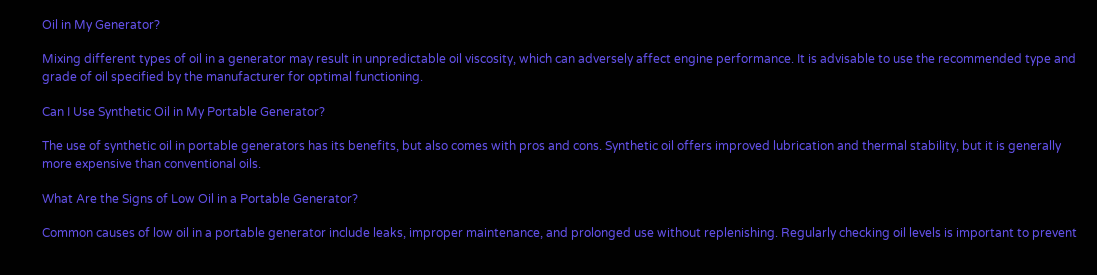Oil in My Generator?

Mixing different types of oil in a generator may result in unpredictable oil viscosity, which can adversely affect engine performance. It is advisable to use the recommended type and grade of oil specified by the manufacturer for optimal functioning.

Can I Use Synthetic Oil in My Portable Generator?

The use of synthetic oil in portable generators has its benefits, but also comes with pros and cons. Synthetic oil offers improved lubrication and thermal stability, but it is generally more expensive than conventional oils.

What Are the Signs of Low Oil in a Portable Generator?

Common causes of low oil in a portable generator include leaks, improper maintenance, and prolonged use without replenishing. Regularly checking oil levels is important to prevent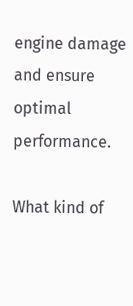engine damage and ensure optimal performance.

What kind of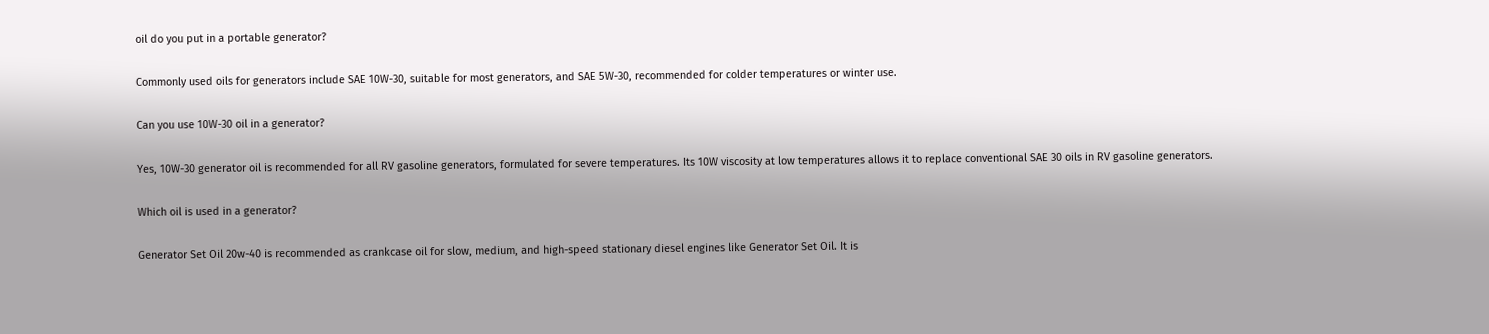oil do you put in a portable generator?

Commonly used oils for generators include SAE 10W-30, suitable for most generators, and SAE 5W-30, recommended for colder temperatures or winter use.

Can you use 10W-30 oil in a generator?

Yes, 10W-30 generator oil is recommended for all RV gasoline generators, formulated for severe temperatures. Its 10W viscosity at low temperatures allows it to replace conventional SAE 30 oils in RV gasoline generators.

Which oil is used in a generator?

Generator Set Oil 20w-40 is recommended as crankcase oil for slow, medium, and high-speed stationary diesel engines like Generator Set Oil. It is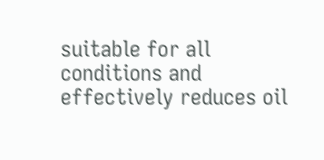suitable for all conditions and effectively reduces oil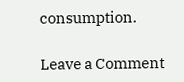consumption.

Leave a Comment